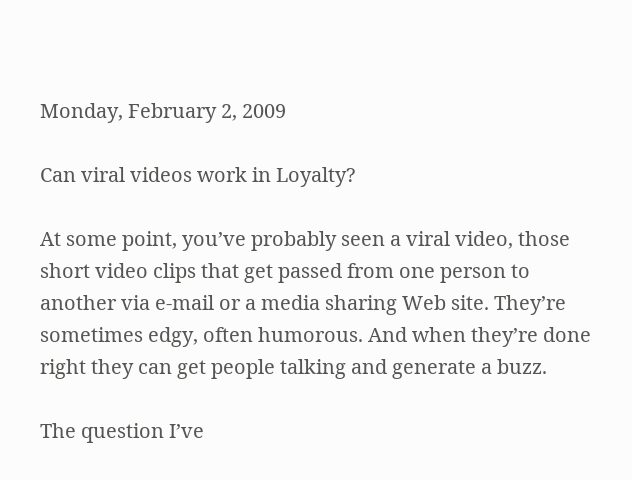Monday, February 2, 2009

Can viral videos work in Loyalty?

At some point, you’ve probably seen a viral video, those short video clips that get passed from one person to another via e-mail or a media sharing Web site. They’re sometimes edgy, often humorous. And when they’re done right they can get people talking and generate a buzz.

The question I’ve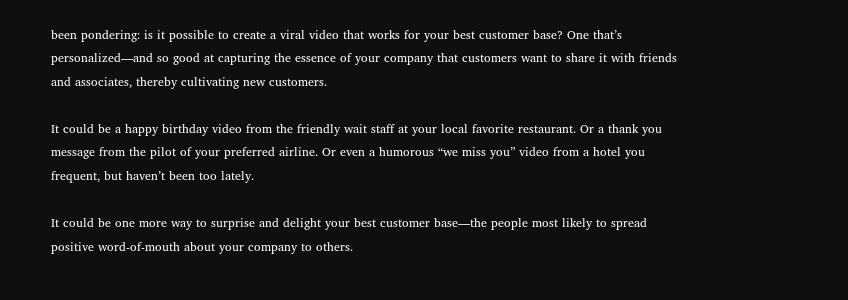been pondering: is it possible to create a viral video that works for your best customer base? One that’s personalized—and so good at capturing the essence of your company that customers want to share it with friends and associates, thereby cultivating new customers.

It could be a happy birthday video from the friendly wait staff at your local favorite restaurant. Or a thank you message from the pilot of your preferred airline. Or even a humorous “we miss you” video from a hotel you frequent, but haven’t been too lately.

It could be one more way to surprise and delight your best customer base—the people most likely to spread positive word-of-mouth about your company to others.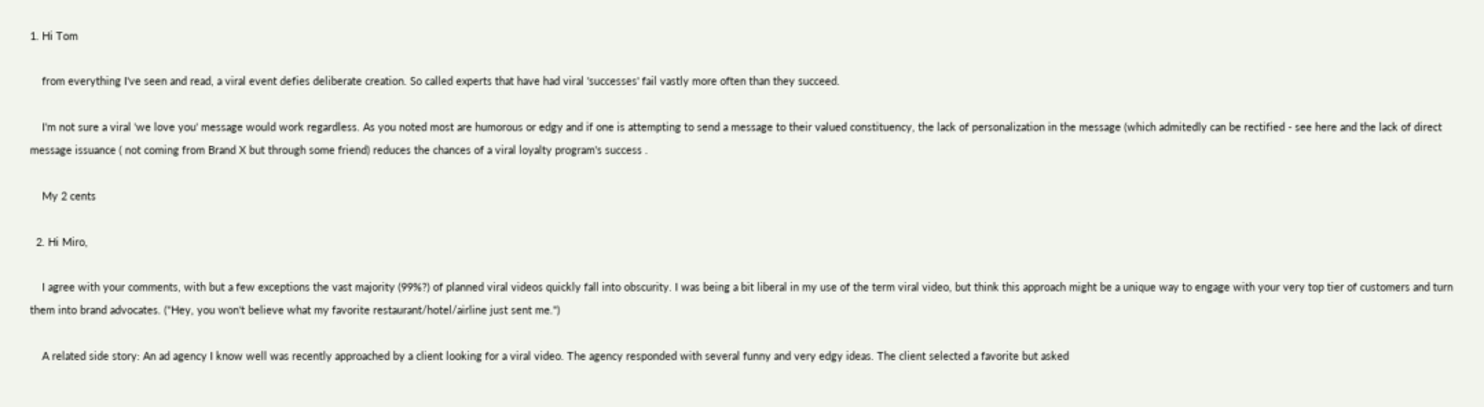1. Hi Tom

    from everything I've seen and read, a viral event defies deliberate creation. So called experts that have had viral 'successes' fail vastly more often than they succeed.

    I'm not sure a viral 'we love you' message would work regardless. As you noted most are humorous or edgy and if one is attempting to send a message to their valued constituency, the lack of personalization in the message (which admitedly can be rectified - see here and the lack of direct message issuance ( not coming from Brand X but through some friend) reduces the chances of a viral loyalty program's success .

    My 2 cents

  2. Hi Miro,

    I agree with your comments, with but a few exceptions the vast majority (99%?) of planned viral videos quickly fall into obscurity. I was being a bit liberal in my use of the term viral video, but think this approach might be a unique way to engage with your very top tier of customers and turn them into brand advocates. ("Hey, you won't believe what my favorite restaurant/hotel/airline just sent me.")

    A related side story: An ad agency I know well was recently approached by a client looking for a viral video. The agency responded with several funny and very edgy ideas. The client selected a favorite but asked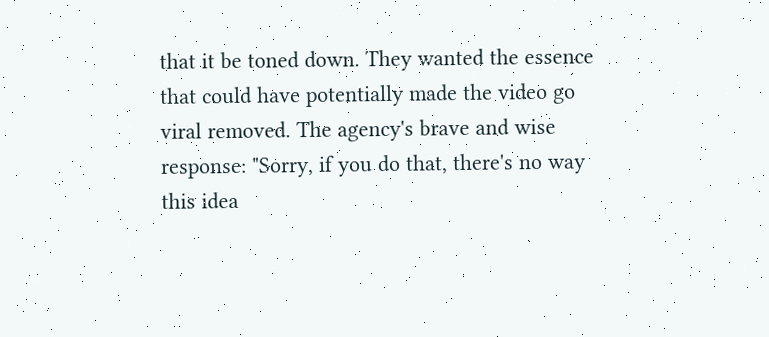that it be toned down. They wanted the essence that could have potentially made the video go viral removed. The agency's brave and wise response: "Sorry, if you do that, there's no way this idea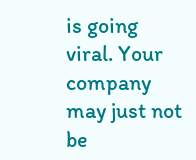is going viral. Your company may just not be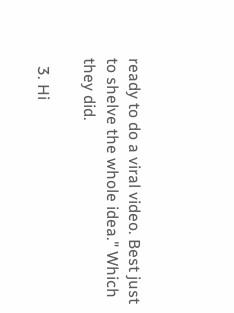ready to do a viral video. Best just to shelve the whole idea." Which they did.

  3. Hi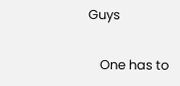Guys

    One has to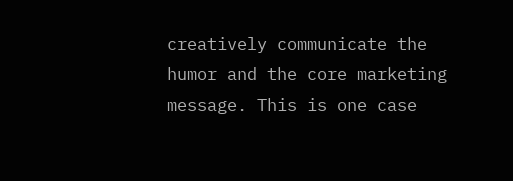creatively communicate the humor and the core marketing message. This is one case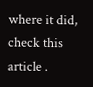where it did, check this article .